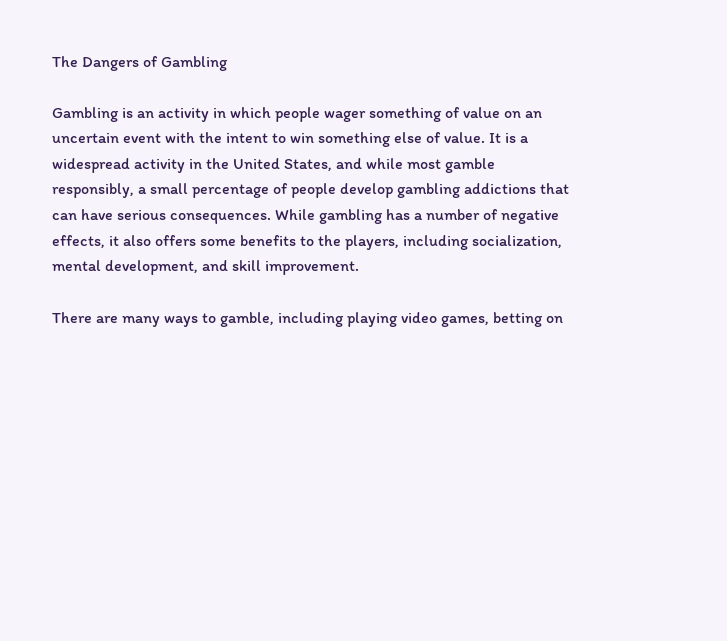The Dangers of Gambling

Gambling is an activity in which people wager something of value on an uncertain event with the intent to win something else of value. It is a widespread activity in the United States, and while most gamble responsibly, a small percentage of people develop gambling addictions that can have serious consequences. While gambling has a number of negative effects, it also offers some benefits to the players, including socialization, mental development, and skill improvement.

There are many ways to gamble, including playing video games, betting on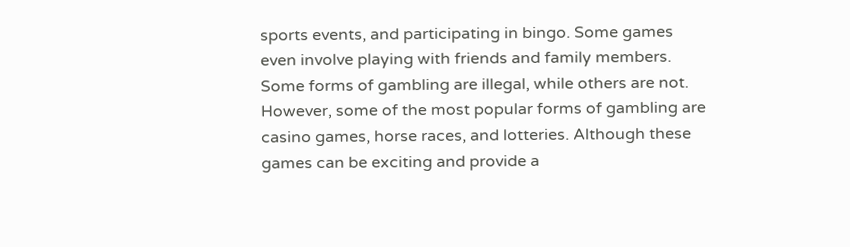sports events, and participating in bingo. Some games even involve playing with friends and family members. Some forms of gambling are illegal, while others are not. However, some of the most popular forms of gambling are casino games, horse races, and lotteries. Although these games can be exciting and provide a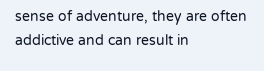sense of adventure, they are often addictive and can result in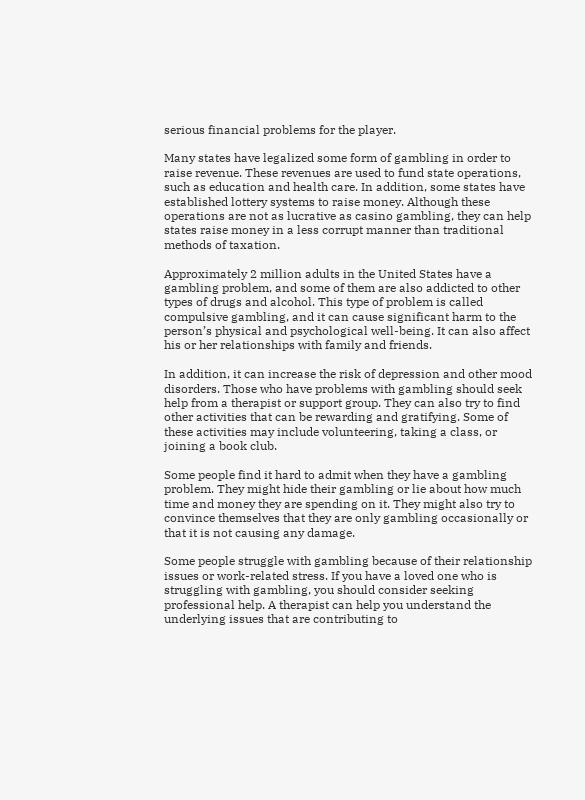serious financial problems for the player.

Many states have legalized some form of gambling in order to raise revenue. These revenues are used to fund state operations, such as education and health care. In addition, some states have established lottery systems to raise money. Although these operations are not as lucrative as casino gambling, they can help states raise money in a less corrupt manner than traditional methods of taxation.

Approximately 2 million adults in the United States have a gambling problem, and some of them are also addicted to other types of drugs and alcohol. This type of problem is called compulsive gambling, and it can cause significant harm to the person’s physical and psychological well-being. It can also affect his or her relationships with family and friends.

In addition, it can increase the risk of depression and other mood disorders. Those who have problems with gambling should seek help from a therapist or support group. They can also try to find other activities that can be rewarding and gratifying. Some of these activities may include volunteering, taking a class, or joining a book club.

Some people find it hard to admit when they have a gambling problem. They might hide their gambling or lie about how much time and money they are spending on it. They might also try to convince themselves that they are only gambling occasionally or that it is not causing any damage.

Some people struggle with gambling because of their relationship issues or work-related stress. If you have a loved one who is struggling with gambling, you should consider seeking professional help. A therapist can help you understand the underlying issues that are contributing to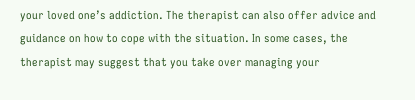your loved one’s addiction. The therapist can also offer advice and guidance on how to cope with the situation. In some cases, the therapist may suggest that you take over managing your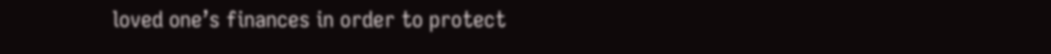loved one’s finances in order to protect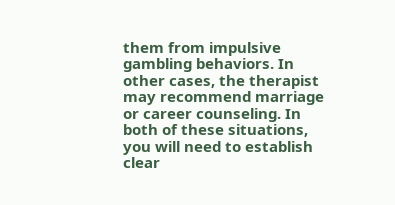them from impulsive gambling behaviors. In other cases, the therapist may recommend marriage or career counseling. In both of these situations, you will need to establish clear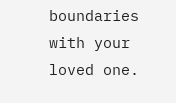boundaries with your loved one.